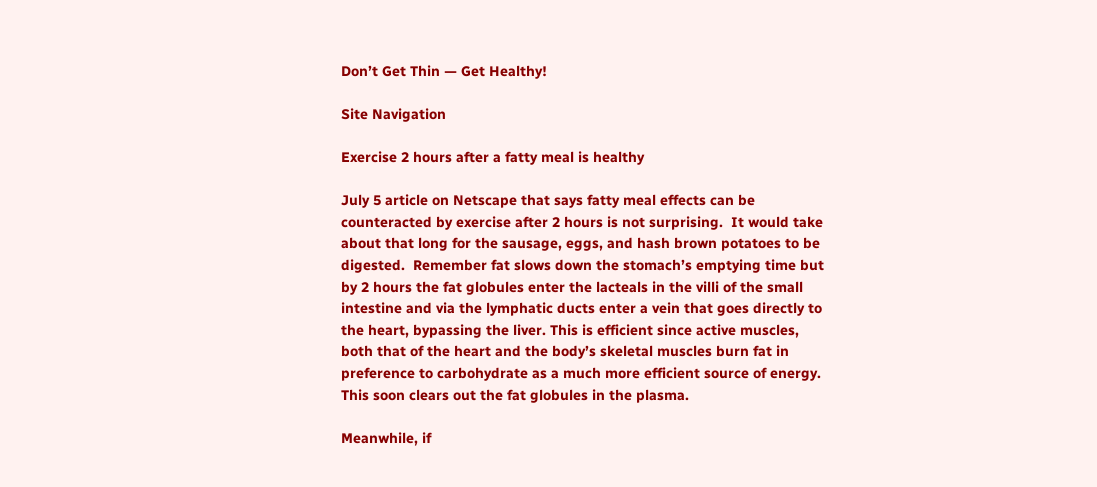Don’t Get Thin — Get Healthy!

Site Navigation

Exercise 2 hours after a fatty meal is healthy

July 5 article on Netscape that says fatty meal effects can be counteracted by exercise after 2 hours is not surprising.  It would take about that long for the sausage, eggs, and hash brown potatoes to be digested.  Remember fat slows down the stomach’s emptying time but by 2 hours the fat globules enter the lacteals in the villi of the small intestine and via the lymphatic ducts enter a vein that goes directly to the heart, bypassing the liver. This is efficient since active muscles, both that of the heart and the body’s skeletal muscles burn fat in preference to carbohydrate as a much more efficient source of energy.  This soon clears out the fat globules in the plasma.

Meanwhile, if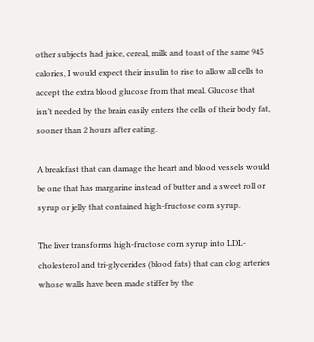other subjects had juice, cereal, milk and toast of the same 945 calories, I would expect their insulin to rise to allow all cells to accept the extra blood glucose from that meal. Glucose that isn’t needed by the brain easily enters the cells of their body fat, sooner than 2 hours after eating.

A breakfast that can damage the heart and blood vessels would be one that has margarine instead of butter and a sweet roll or syrup or jelly that contained high-fructose corn syrup.

The liver transforms high-fructose corn syrup into LDL-cholesterol and tri-glycerides (blood fats) that can clog arteries whose walls have been made stiffer by the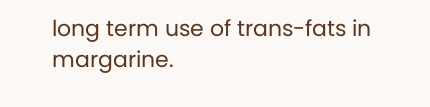long term use of trans-fats in margarine.